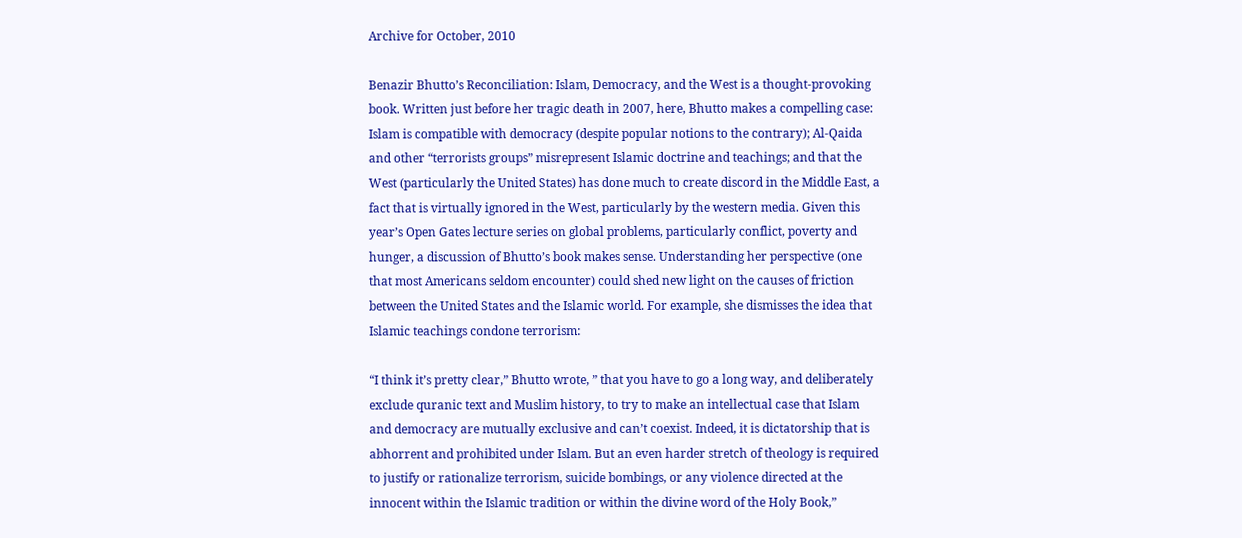Archive for October, 2010

Benazir Bhutto’s Reconciliation: Islam, Democracy, and the West is a thought-provoking book. Written just before her tragic death in 2007, here, Bhutto makes a compelling case: Islam is compatible with democracy (despite popular notions to the contrary); Al-Qaida and other “terrorists groups” misrepresent Islamic doctrine and teachings; and that the West (particularly the United States) has done much to create discord in the Middle East, a fact that is virtually ignored in the West, particularly by the western media. Given this year’s Open Gates lecture series on global problems, particularly conflict, poverty and hunger, a discussion of Bhutto’s book makes sense. Understanding her perspective (one that most Americans seldom encounter) could shed new light on the causes of friction between the United States and the Islamic world. For example, she dismisses the idea that Islamic teachings condone terrorism:

“I think it’s pretty clear,” Bhutto wrote, ” that you have to go a long way, and deliberately exclude quranic text and Muslim history, to try to make an intellectual case that Islam and democracy are mutually exclusive and can’t coexist. Indeed, it is dictatorship that is abhorrent and prohibited under Islam. But an even harder stretch of theology is required to justify or rationalize terrorism, suicide bombings, or any violence directed at the innocent within the Islamic tradition or within the divine word of the Holy Book,”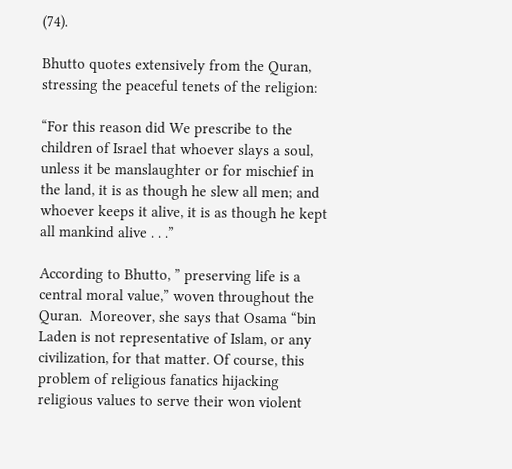(74).

Bhutto quotes extensively from the Quran, stressing the peaceful tenets of the religion:

“For this reason did We prescribe to the children of Israel that whoever slays a soul, unless it be manslaughter or for mischief in the land, it is as though he slew all men; and whoever keeps it alive, it is as though he kept all mankind alive . . .”

According to Bhutto, ” preserving life is a central moral value,” woven throughout the Quran.  Moreover, she says that Osama “bin Laden is not representative of Islam, or any civilization, for that matter. Of course, this problem of religious fanatics hijacking religious values to serve their won violent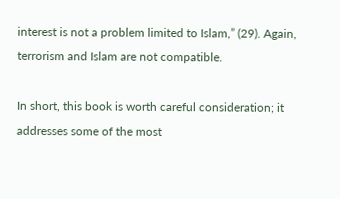interest is not a problem limited to Islam,” (29). Again, terrorism and Islam are not compatible.

In short, this book is worth careful consideration; it addresses some of the most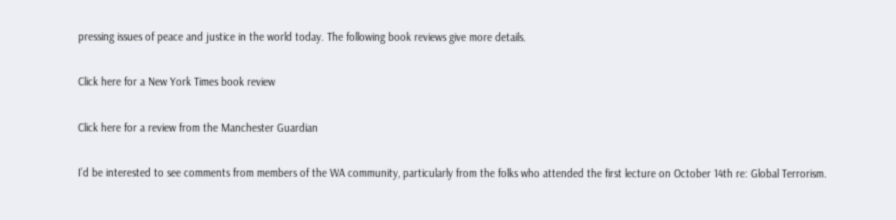pressing issues of peace and justice in the world today. The following book reviews give more details.

Click here for a New York Times book review

Click here for a review from the Manchester Guardian

I’d be interested to see comments from members of the WA community, particularly from the folks who attended the first lecture on October 14th re: Global Terrorism.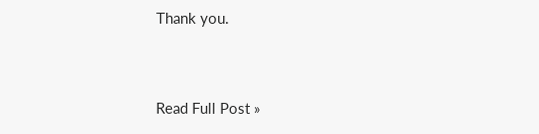Thank you.


Read Full Post »